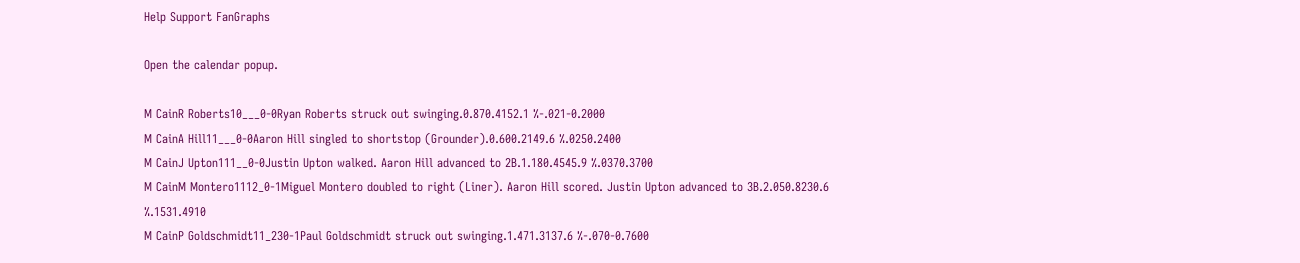Help Support FanGraphs

Open the calendar popup.

M CainR Roberts10___0-0Ryan Roberts struck out swinging.0.870.4152.1 %-.021-0.2000
M CainA Hill11___0-0Aaron Hill singled to shortstop (Grounder).0.600.2149.6 %.0250.2400
M CainJ Upton111__0-0Justin Upton walked. Aaron Hill advanced to 2B.1.180.4545.9 %.0370.3700
M CainM Montero1112_0-1Miguel Montero doubled to right (Liner). Aaron Hill scored. Justin Upton advanced to 3B.2.050.8230.6 %.1531.4910
M CainP Goldschmidt11_230-1Paul Goldschmidt struck out swinging.1.471.3137.6 %-.070-0.7600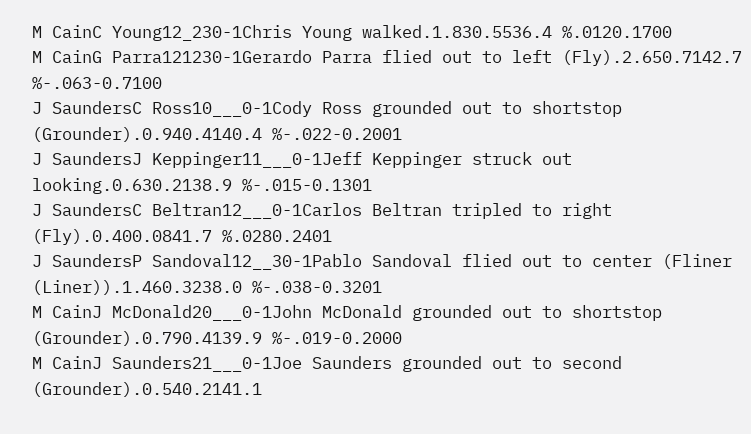M CainC Young12_230-1Chris Young walked.1.830.5536.4 %.0120.1700
M CainG Parra121230-1Gerardo Parra flied out to left (Fly).2.650.7142.7 %-.063-0.7100
J SaundersC Ross10___0-1Cody Ross grounded out to shortstop (Grounder).0.940.4140.4 %-.022-0.2001
J SaundersJ Keppinger11___0-1Jeff Keppinger struck out looking.0.630.2138.9 %-.015-0.1301
J SaundersC Beltran12___0-1Carlos Beltran tripled to right (Fly).0.400.0841.7 %.0280.2401
J SaundersP Sandoval12__30-1Pablo Sandoval flied out to center (Fliner (Liner)).1.460.3238.0 %-.038-0.3201
M CainJ McDonald20___0-1John McDonald grounded out to shortstop (Grounder).0.790.4139.9 %-.019-0.2000
M CainJ Saunders21___0-1Joe Saunders grounded out to second (Grounder).0.540.2141.1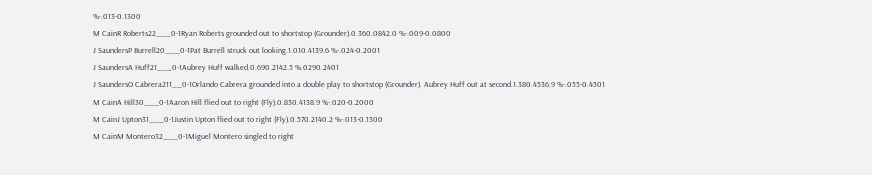%-.013-0.1300
M CainR Roberts22___0-1Ryan Roberts grounded out to shortstop (Grounder).0.360.0842.0 %-.009-0.0800
J SaundersP Burrell20___0-1Pat Burrell struck out looking.1.010.4139.6 %-.024-0.2001
J SaundersA Huff21___0-1Aubrey Huff walked.0.690.2142.5 %.0290.2401
J SaundersO Cabrera211__0-1Orlando Cabrera grounded into a double play to shortstop (Grounder). Aubrey Huff out at second.1.380.4536.9 %-.055-0.4501
M CainA Hill30___0-1Aaron Hill flied out to right (Fly).0.830.4138.9 %-.020-0.2000
M CainJ Upton31___0-1Justin Upton flied out to right (Fly).0.570.2140.2 %-.013-0.1300
M CainM Montero32___0-1Miguel Montero singled to right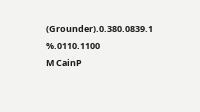(Grounder).0.380.0839.1 %.0110.1100
M CainP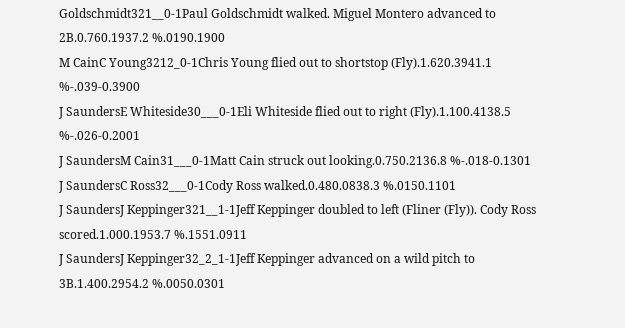Goldschmidt321__0-1Paul Goldschmidt walked. Miguel Montero advanced to 2B.0.760.1937.2 %.0190.1900
M CainC Young3212_0-1Chris Young flied out to shortstop (Fly).1.620.3941.1 %-.039-0.3900
J SaundersE Whiteside30___0-1Eli Whiteside flied out to right (Fly).1.100.4138.5 %-.026-0.2001
J SaundersM Cain31___0-1Matt Cain struck out looking.0.750.2136.8 %-.018-0.1301
J SaundersC Ross32___0-1Cody Ross walked.0.480.0838.3 %.0150.1101
J SaundersJ Keppinger321__1-1Jeff Keppinger doubled to left (Fliner (Fly)). Cody Ross scored.1.000.1953.7 %.1551.0911
J SaundersJ Keppinger32_2_1-1Jeff Keppinger advanced on a wild pitch to 3B.1.400.2954.2 %.0050.0301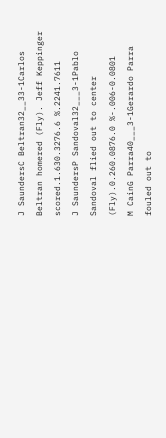J SaundersC Beltran32__33-1Carlos Beltran homered (Fly). Jeff Keppinger scored.1.630.3276.6 %.2241.7611
J SaundersP Sandoval32___3-1Pablo Sandoval flied out to center (Fly).0.260.0876.0 %-.006-0.0801
M CainG Parra40___3-1Gerardo Parra fouled out to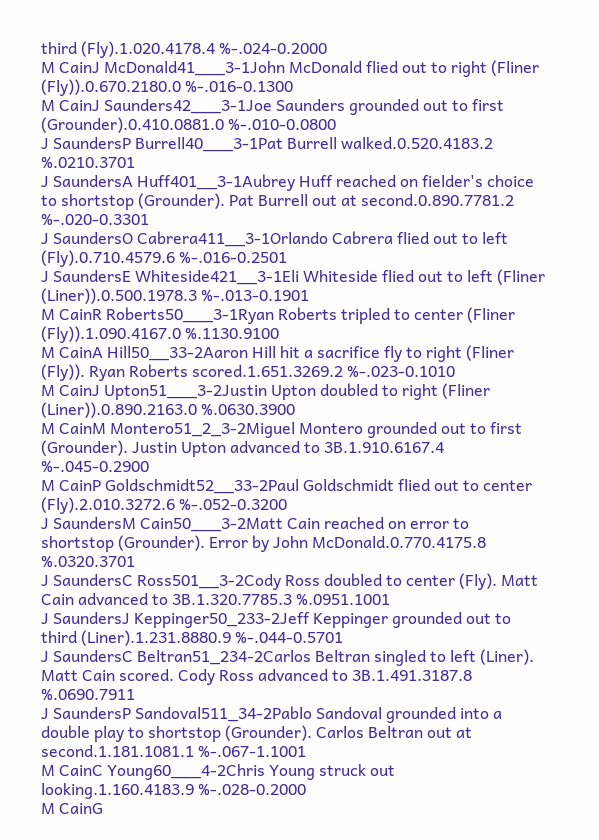third (Fly).1.020.4178.4 %-.024-0.2000
M CainJ McDonald41___3-1John McDonald flied out to right (Fliner (Fly)).0.670.2180.0 %-.016-0.1300
M CainJ Saunders42___3-1Joe Saunders grounded out to first (Grounder).0.410.0881.0 %-.010-0.0800
J SaundersP Burrell40___3-1Pat Burrell walked.0.520.4183.2 %.0210.3701
J SaundersA Huff401__3-1Aubrey Huff reached on fielder's choice to shortstop (Grounder). Pat Burrell out at second.0.890.7781.2 %-.020-0.3301
J SaundersO Cabrera411__3-1Orlando Cabrera flied out to left (Fly).0.710.4579.6 %-.016-0.2501
J SaundersE Whiteside421__3-1Eli Whiteside flied out to left (Fliner (Liner)).0.500.1978.3 %-.013-0.1901
M CainR Roberts50___3-1Ryan Roberts tripled to center (Fliner (Fly)).1.090.4167.0 %.1130.9100
M CainA Hill50__33-2Aaron Hill hit a sacrifice fly to right (Fliner (Fly)). Ryan Roberts scored.1.651.3269.2 %-.023-0.1010
M CainJ Upton51___3-2Justin Upton doubled to right (Fliner (Liner)).0.890.2163.0 %.0630.3900
M CainM Montero51_2_3-2Miguel Montero grounded out to first (Grounder). Justin Upton advanced to 3B.1.910.6167.4 %-.045-0.2900
M CainP Goldschmidt52__33-2Paul Goldschmidt flied out to center (Fly).2.010.3272.6 %-.052-0.3200
J SaundersM Cain50___3-2Matt Cain reached on error to shortstop (Grounder). Error by John McDonald.0.770.4175.8 %.0320.3701
J SaundersC Ross501__3-2Cody Ross doubled to center (Fly). Matt Cain advanced to 3B.1.320.7785.3 %.0951.1001
J SaundersJ Keppinger50_233-2Jeff Keppinger grounded out to third (Liner).1.231.8880.9 %-.044-0.5701
J SaundersC Beltran51_234-2Carlos Beltran singled to left (Liner). Matt Cain scored. Cody Ross advanced to 3B.1.491.3187.8 %.0690.7911
J SaundersP Sandoval511_34-2Pablo Sandoval grounded into a double play to shortstop (Grounder). Carlos Beltran out at second.1.181.1081.1 %-.067-1.1001
M CainC Young60___4-2Chris Young struck out looking.1.160.4183.9 %-.028-0.2000
M CainG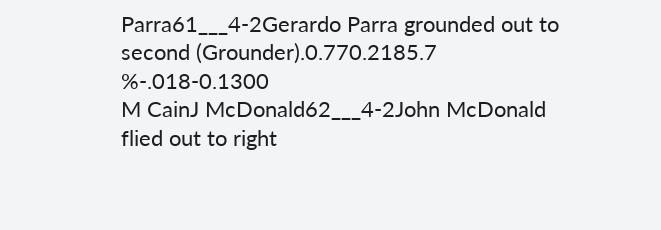Parra61___4-2Gerardo Parra grounded out to second (Grounder).0.770.2185.7 %-.018-0.1300
M CainJ McDonald62___4-2John McDonald flied out to right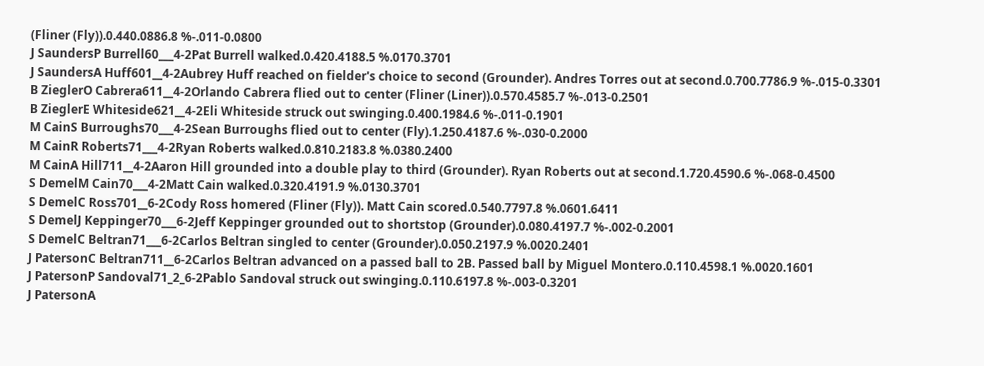(Fliner (Fly)).0.440.0886.8 %-.011-0.0800
J SaundersP Burrell60___4-2Pat Burrell walked.0.420.4188.5 %.0170.3701
J SaundersA Huff601__4-2Aubrey Huff reached on fielder's choice to second (Grounder). Andres Torres out at second.0.700.7786.9 %-.015-0.3301
B ZieglerO Cabrera611__4-2Orlando Cabrera flied out to center (Fliner (Liner)).0.570.4585.7 %-.013-0.2501
B ZieglerE Whiteside621__4-2Eli Whiteside struck out swinging.0.400.1984.6 %-.011-0.1901
M CainS Burroughs70___4-2Sean Burroughs flied out to center (Fly).1.250.4187.6 %-.030-0.2000
M CainR Roberts71___4-2Ryan Roberts walked.0.810.2183.8 %.0380.2400
M CainA Hill711__4-2Aaron Hill grounded into a double play to third (Grounder). Ryan Roberts out at second.1.720.4590.6 %-.068-0.4500
S DemelM Cain70___4-2Matt Cain walked.0.320.4191.9 %.0130.3701
S DemelC Ross701__6-2Cody Ross homered (Fliner (Fly)). Matt Cain scored.0.540.7797.8 %.0601.6411
S DemelJ Keppinger70___6-2Jeff Keppinger grounded out to shortstop (Grounder).0.080.4197.7 %-.002-0.2001
S DemelC Beltran71___6-2Carlos Beltran singled to center (Grounder).0.050.2197.9 %.0020.2401
J PatersonC Beltran711__6-2Carlos Beltran advanced on a passed ball to 2B. Passed ball by Miguel Montero.0.110.4598.1 %.0020.1601
J PatersonP Sandoval71_2_6-2Pablo Sandoval struck out swinging.0.110.6197.8 %-.003-0.3201
J PatersonA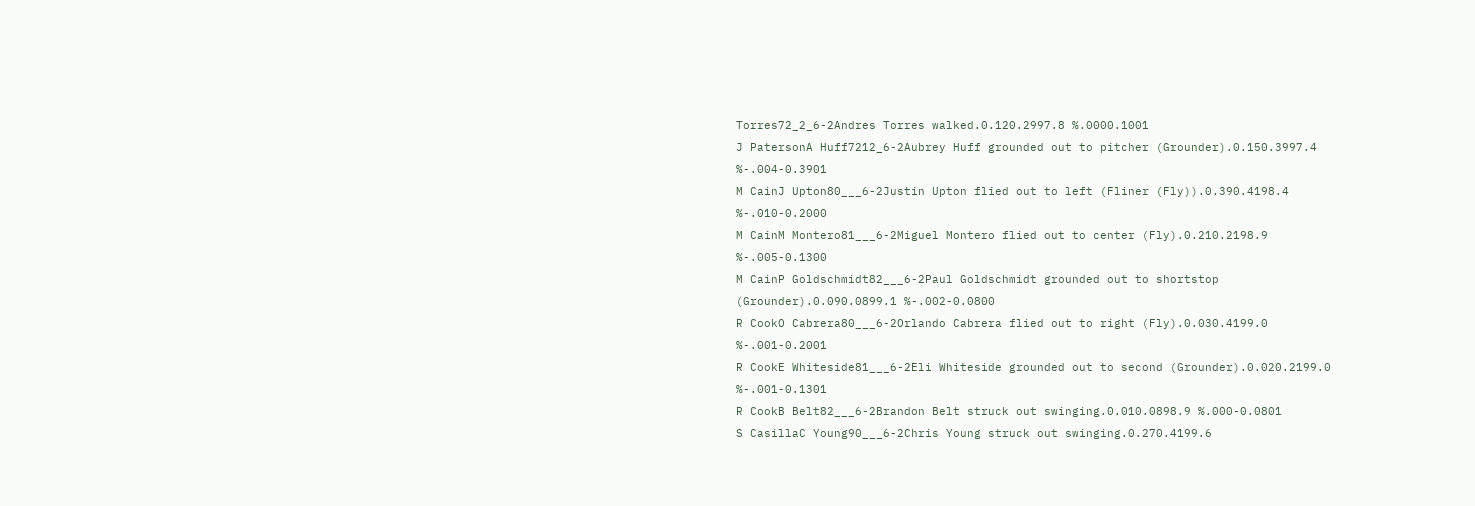Torres72_2_6-2Andres Torres walked.0.120.2997.8 %.0000.1001
J PatersonA Huff7212_6-2Aubrey Huff grounded out to pitcher (Grounder).0.150.3997.4 %-.004-0.3901
M CainJ Upton80___6-2Justin Upton flied out to left (Fliner (Fly)).0.390.4198.4 %-.010-0.2000
M CainM Montero81___6-2Miguel Montero flied out to center (Fly).0.210.2198.9 %-.005-0.1300
M CainP Goldschmidt82___6-2Paul Goldschmidt grounded out to shortstop (Grounder).0.090.0899.1 %-.002-0.0800
R CookO Cabrera80___6-2Orlando Cabrera flied out to right (Fly).0.030.4199.0 %-.001-0.2001
R CookE Whiteside81___6-2Eli Whiteside grounded out to second (Grounder).0.020.2199.0 %-.001-0.1301
R CookB Belt82___6-2Brandon Belt struck out swinging.0.010.0898.9 %.000-0.0801
S CasillaC Young90___6-2Chris Young struck out swinging.0.270.4199.6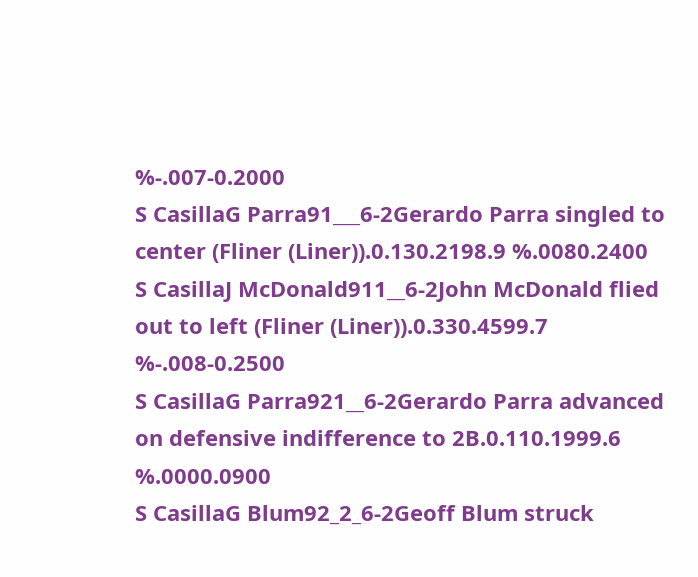%-.007-0.2000
S CasillaG Parra91___6-2Gerardo Parra singled to center (Fliner (Liner)).0.130.2198.9 %.0080.2400
S CasillaJ McDonald911__6-2John McDonald flied out to left (Fliner (Liner)).0.330.4599.7 %-.008-0.2500
S CasillaG Parra921__6-2Gerardo Parra advanced on defensive indifference to 2B.0.110.1999.6 %.0000.0900
S CasillaG Blum92_2_6-2Geoff Blum struck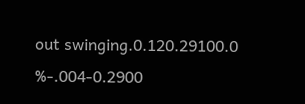out swinging.0.120.29100.0 %-.004-0.2900